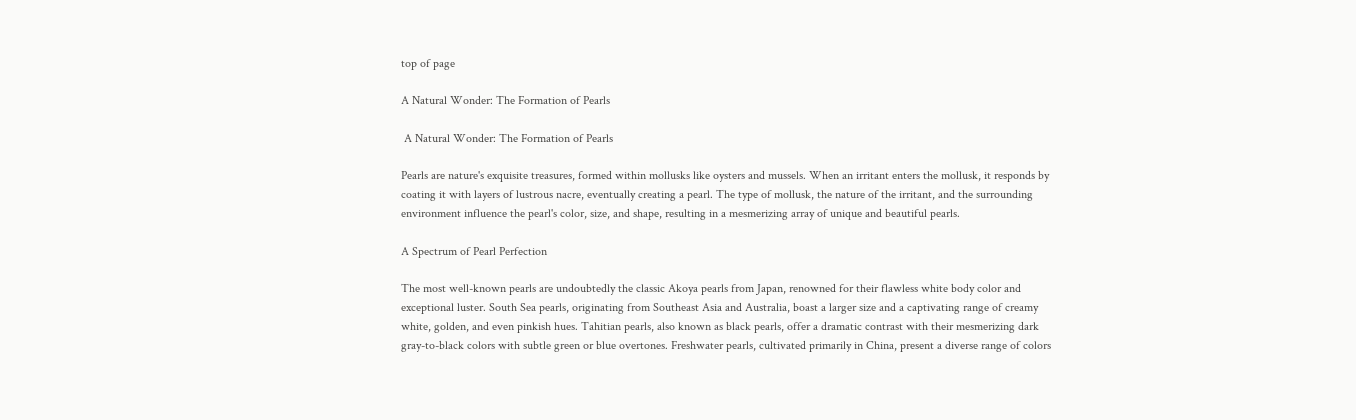top of page

A Natural Wonder: The Formation of Pearls

 A Natural Wonder: The Formation of Pearls

Pearls are nature's exquisite treasures, formed within mollusks like oysters and mussels. When an irritant enters the mollusk, it responds by coating it with layers of lustrous nacre, eventually creating a pearl. The type of mollusk, the nature of the irritant, and the surrounding environment influence the pearl's color, size, and shape, resulting in a mesmerizing array of unique and beautiful pearls.

A Spectrum of Pearl Perfection

The most well-known pearls are undoubtedly the classic Akoya pearls from Japan, renowned for their flawless white body color and exceptional luster. South Sea pearls, originating from Southeast Asia and Australia, boast a larger size and a captivating range of creamy white, golden, and even pinkish hues. Tahitian pearls, also known as black pearls, offer a dramatic contrast with their mesmerizing dark gray-to-black colors with subtle green or blue overtones. Freshwater pearls, cultivated primarily in China, present a diverse range of colors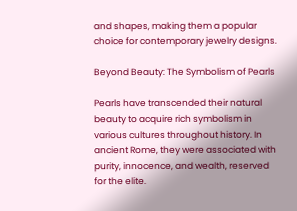and shapes, making them a popular choice for contemporary jewelry designs.

Beyond Beauty: The Symbolism of Pearls

Pearls have transcended their natural beauty to acquire rich symbolism in various cultures throughout history. In ancient Rome, they were associated with purity, innocence, and wealth, reserved for the elite.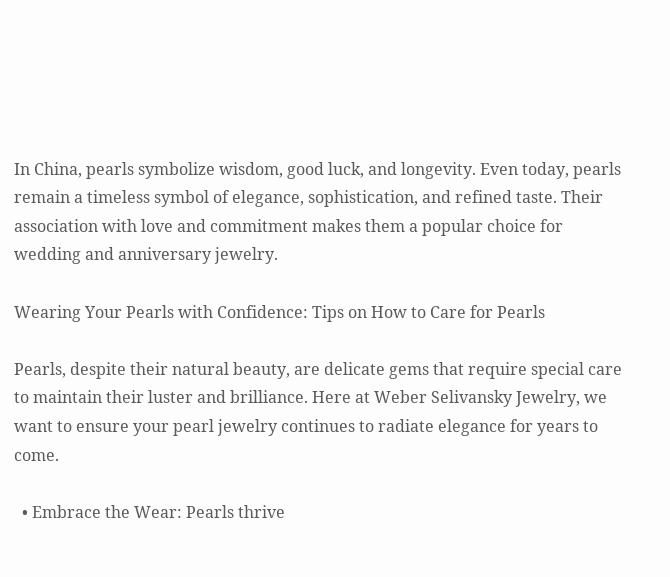In China, pearls symbolize wisdom, good luck, and longevity. Even today, pearls remain a timeless symbol of elegance, sophistication, and refined taste. Their association with love and commitment makes them a popular choice for wedding and anniversary jewelry.

Wearing Your Pearls with Confidence: Tips on How to Care for Pearls

Pearls, despite their natural beauty, are delicate gems that require special care to maintain their luster and brilliance. Here at Weber Selivansky Jewelry, we want to ensure your pearl jewelry continues to radiate elegance for years to come.

  • Embrace the Wear: Pearls thrive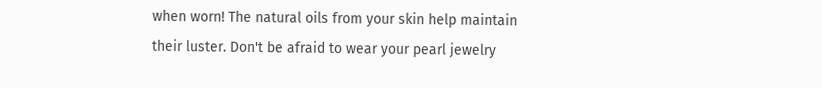when worn! The natural oils from your skin help maintain their luster. Don't be afraid to wear your pearl jewelry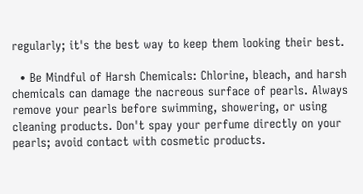regularly; it's the best way to keep them looking their best.

  • Be Mindful of Harsh Chemicals: Chlorine, bleach, and harsh chemicals can damage the nacreous surface of pearls. Always remove your pearls before swimming, showering, or using cleaning products. Don't spay your perfume directly on your pearls; avoid contact with cosmetic products.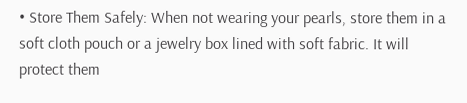• Store Them Safely: When not wearing your pearls, store them in a soft cloth pouch or a jewelry box lined with soft fabric. It will protect them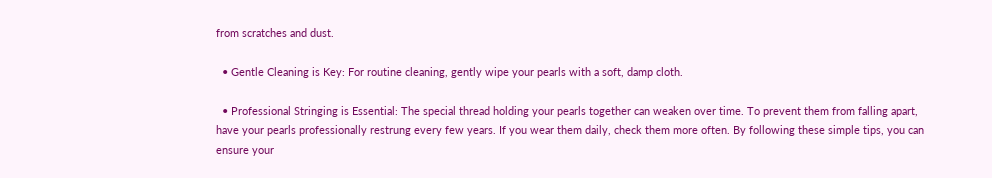from scratches and dust.

  • Gentle Cleaning is Key: For routine cleaning, gently wipe your pearls with a soft, damp cloth.

  • Professional Stringing is Essential: The special thread holding your pearls together can weaken over time. To prevent them from falling apart, have your pearls professionally restrung every few years. If you wear them daily, check them more often. By following these simple tips, you can ensure your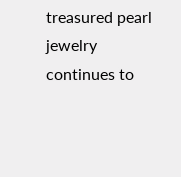treasured pearl jewelry continues to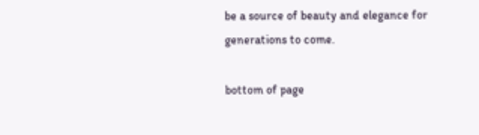be a source of beauty and elegance for generations to come.

bottom of page